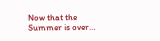Now that the Summer is over…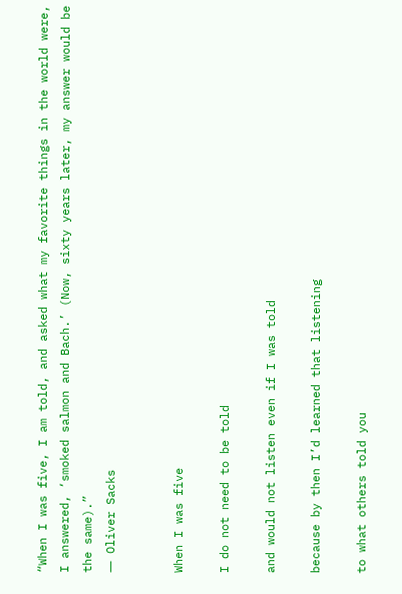“When I was five, I am told, and asked what my favorite things in the world were, I answered, ‘smoked salmon and Bach.’ (Now, sixty years later, my answer would be the same).”
― Oliver Sacks


When I was five

I do not need to be told

and would not listen even if I was told

because by then I’d learned that listening

to what others told you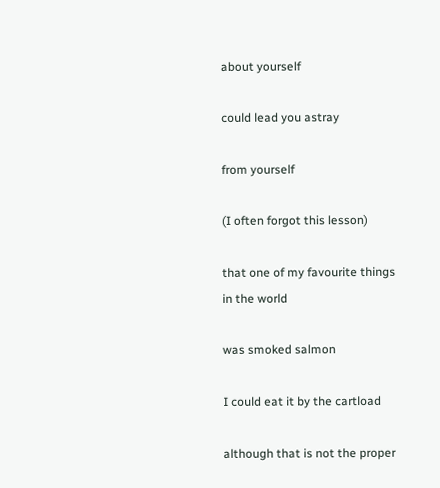about yourself

could lead you astray

from yourself

(I often forgot this lesson)

that one of my favourite things in the world

was smoked salmon

I could eat it by the cartload

although that is not the proper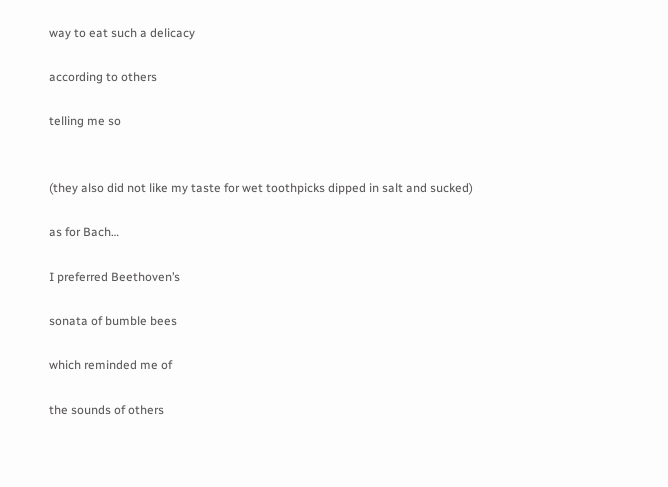way to eat such a delicacy

according to others

telling me so


(they also did not like my taste for wet toothpicks dipped in salt and sucked)

as for Bach…

I preferred Beethoven’s

sonata of bumble bees

which reminded me of

the sounds of others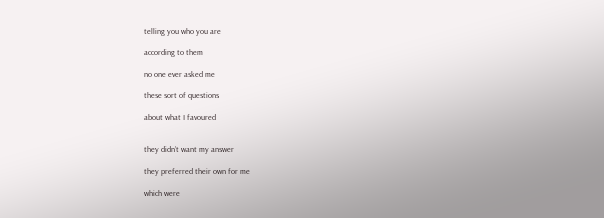telling you who you are

according to them

no one ever asked me

these sort of questions

about what I favoured


they didn’t want my answer

they preferred their own for me

which were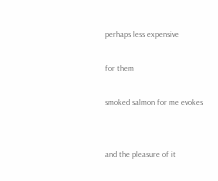perhaps less expensive

for them

smoked salmon for me evokes


and the pleasure of it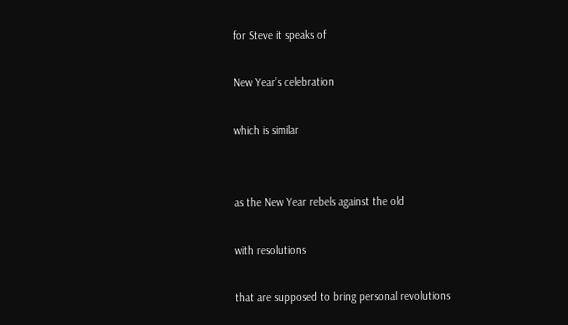for Steve it speaks of

New Year’s celebration

which is similar


as the New Year rebels against the old

with resolutions

that are supposed to bring personal revolutions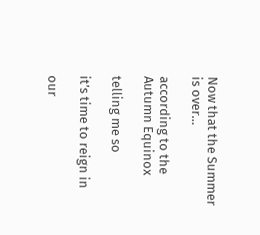Now that the Summer is over…

according to the Autumn Equinox

telling me so

it’s time to reign in

our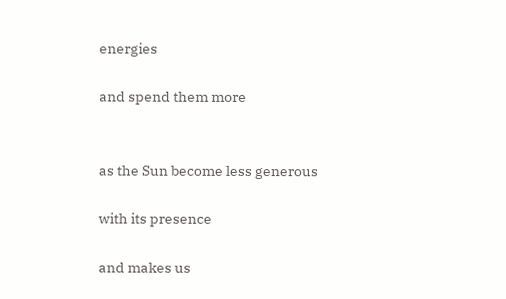energies

and spend them more


as the Sun become less generous

with its presence

and makes us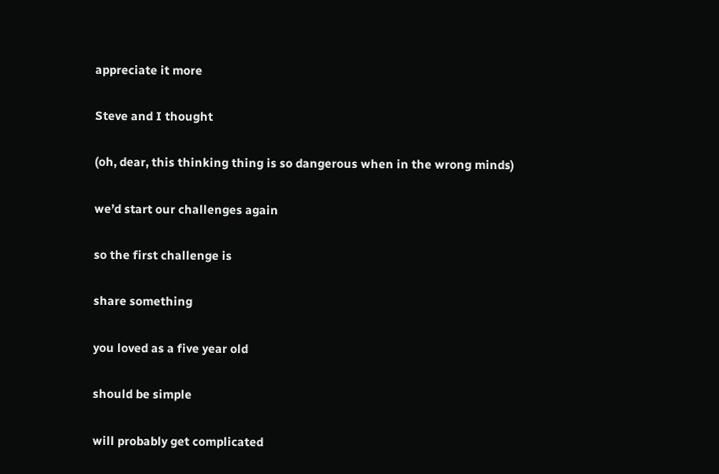appreciate it more

Steve and I thought

(oh, dear, this thinking thing is so dangerous when in the wrong minds)

we’d start our challenges again

so the first challenge is

share something

you loved as a five year old

should be simple

will probably get complicated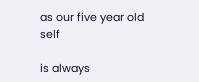as our five year old self

is always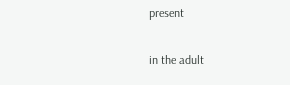present

in the adult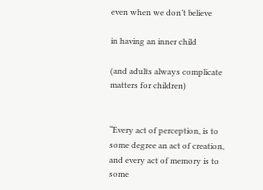even when we don’t believe

in having an inner child

(and adults always complicate matters for children)


“Every act of perception, is to some degree an act of creation, and every act of memory is to some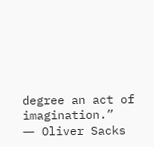degree an act of imagination.”
― Oliver Sacks